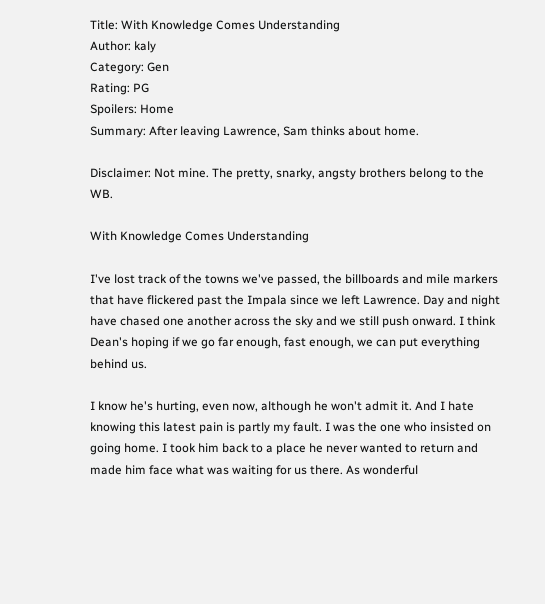Title: With Knowledge Comes Understanding
Author: kaly
Category: Gen
Rating: PG
Spoilers: Home
Summary: After leaving Lawrence, Sam thinks about home.

Disclaimer: Not mine. The pretty, snarky, angsty brothers belong to the WB.

With Knowledge Comes Understanding

I've lost track of the towns we've passed, the billboards and mile markers that have flickered past the Impala since we left Lawrence. Day and night have chased one another across the sky and we still push onward. I think Dean's hoping if we go far enough, fast enough, we can put everything behind us.

I know he's hurting, even now, although he won't admit it. And I hate knowing this latest pain is partly my fault. I was the one who insisted on going home. I took him back to a place he never wanted to return and made him face what was waiting for us there. As wonderful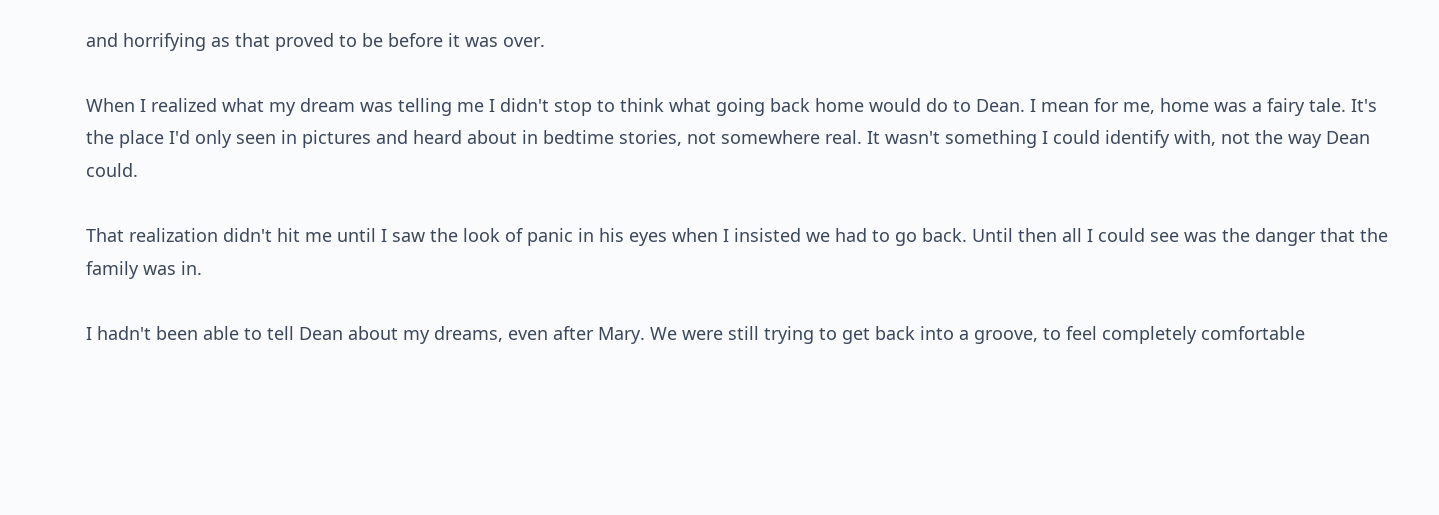and horrifying as that proved to be before it was over.

When I realized what my dream was telling me I didn't stop to think what going back home would do to Dean. I mean for me, home was a fairy tale. It's the place I'd only seen in pictures and heard about in bedtime stories, not somewhere real. It wasn't something I could identify with, not the way Dean could.

That realization didn't hit me until I saw the look of panic in his eyes when I insisted we had to go back. Until then all I could see was the danger that the family was in.

I hadn't been able to tell Dean about my dreams, even after Mary. We were still trying to get back into a groove, to feel completely comfortable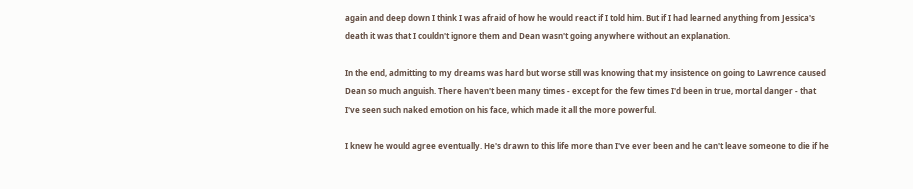again and deep down I think I was afraid of how he would react if I told him. But if I had learned anything from Jessica's death it was that I couldn't ignore them and Dean wasn't going anywhere without an explanation.

In the end, admitting to my dreams was hard but worse still was knowing that my insistence on going to Lawrence caused Dean so much anguish. There haven't been many times - except for the few times I'd been in true, mortal danger - that I've seen such naked emotion on his face, which made it all the more powerful.

I knew he would agree eventually. He's drawn to this life more than I've ever been and he can't leave someone to die if he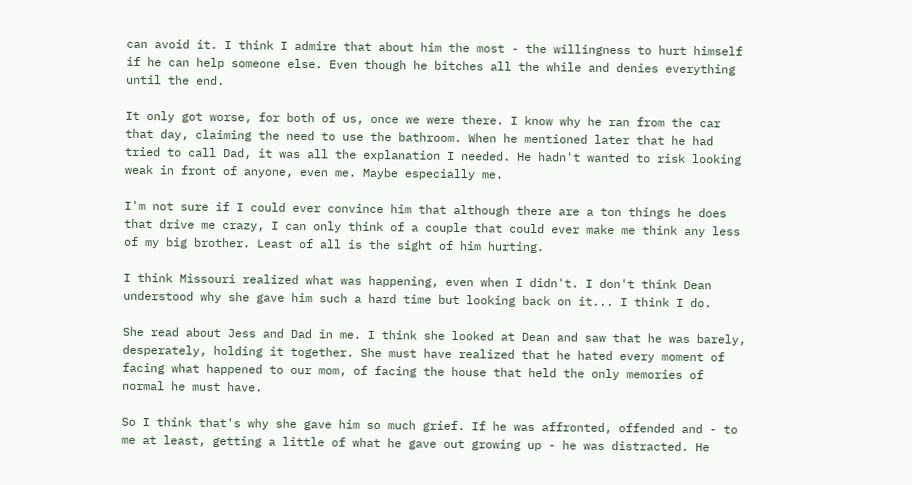can avoid it. I think I admire that about him the most - the willingness to hurt himself if he can help someone else. Even though he bitches all the while and denies everything until the end.

It only got worse, for both of us, once we were there. I know why he ran from the car that day, claiming the need to use the bathroom. When he mentioned later that he had tried to call Dad, it was all the explanation I needed. He hadn't wanted to risk looking weak in front of anyone, even me. Maybe especially me.

I'm not sure if I could ever convince him that although there are a ton things he does that drive me crazy, I can only think of a couple that could ever make me think any less of my big brother. Least of all is the sight of him hurting.

I think Missouri realized what was happening, even when I didn't. I don't think Dean understood why she gave him such a hard time but looking back on it... I think I do.

She read about Jess and Dad in me. I think she looked at Dean and saw that he was barely, desperately, holding it together. She must have realized that he hated every moment of facing what happened to our mom, of facing the house that held the only memories of normal he must have.

So I think that's why she gave him so much grief. If he was affronted, offended and - to me at least, getting a little of what he gave out growing up - he was distracted. He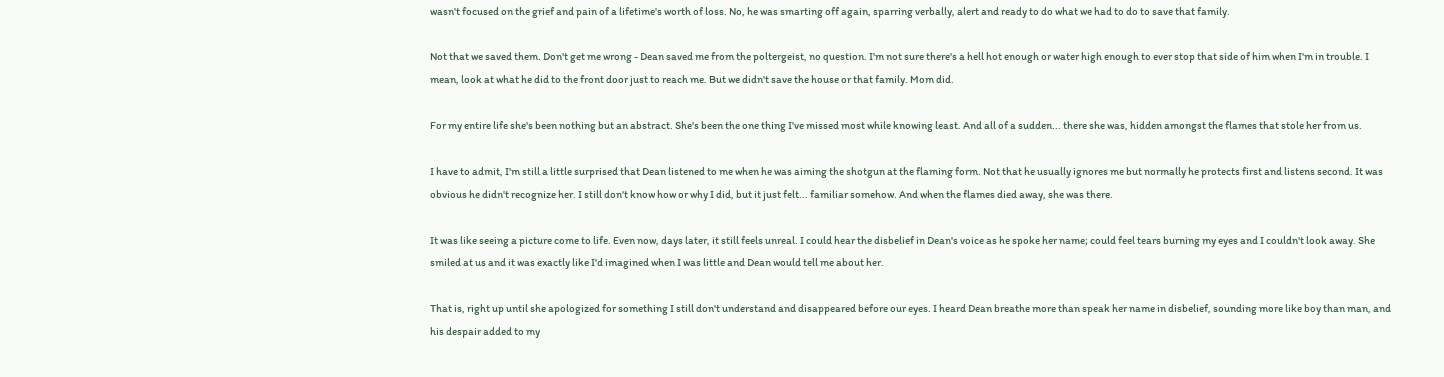wasn't focused on the grief and pain of a lifetime's worth of loss. No, he was smarting off again, sparring verbally, alert and ready to do what we had to do to save that family.

Not that we saved them. Don't get me wrong - Dean saved me from the poltergeist, no question. I'm not sure there's a hell hot enough or water high enough to ever stop that side of him when I'm in trouble. I mean, look at what he did to the front door just to reach me. But we didn't save the house or that family. Mom did.

For my entire life she's been nothing but an abstract. She's been the one thing I've missed most while knowing least. And all of a sudden... there she was, hidden amongst the flames that stole her from us.

I have to admit, I'm still a little surprised that Dean listened to me when he was aiming the shotgun at the flaming form. Not that he usually ignores me but normally he protects first and listens second. It was obvious he didn't recognize her. I still don't know how or why I did, but it just felt... familiar somehow. And when the flames died away, she was there.

It was like seeing a picture come to life. Even now, days later, it still feels unreal. I could hear the disbelief in Dean's voice as he spoke her name; could feel tears burning my eyes and I couldn't look away. She smiled at us and it was exactly like I'd imagined when I was little and Dean would tell me about her.

That is, right up until she apologized for something I still don't understand and disappeared before our eyes. I heard Dean breathe more than speak her name in disbelief, sounding more like boy than man, and his despair added to my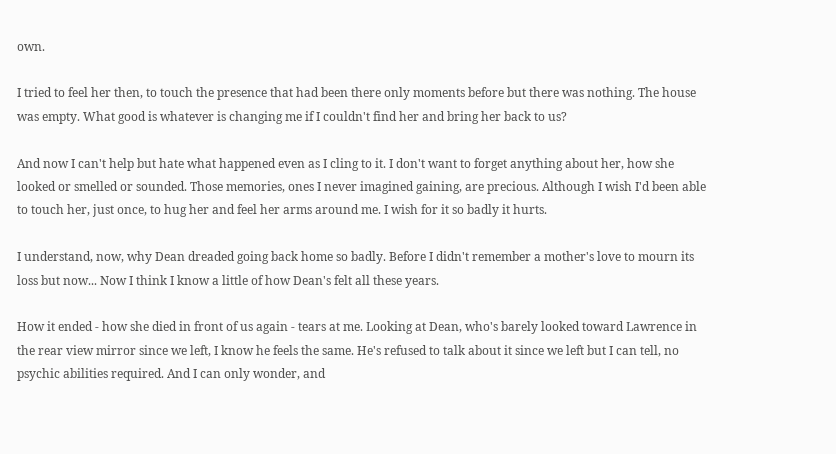own.

I tried to feel her then, to touch the presence that had been there only moments before but there was nothing. The house was empty. What good is whatever is changing me if I couldn't find her and bring her back to us?

And now I can't help but hate what happened even as I cling to it. I don't want to forget anything about her, how she looked or smelled or sounded. Those memories, ones I never imagined gaining, are precious. Although I wish I'd been able to touch her, just once, to hug her and feel her arms around me. I wish for it so badly it hurts.

I understand, now, why Dean dreaded going back home so badly. Before I didn't remember a mother's love to mourn its loss but now... Now I think I know a little of how Dean's felt all these years.

How it ended - how she died in front of us again - tears at me. Looking at Dean, who's barely looked toward Lawrence in the rear view mirror since we left, I know he feels the same. He's refused to talk about it since we left but I can tell, no psychic abilities required. And I can only wonder, and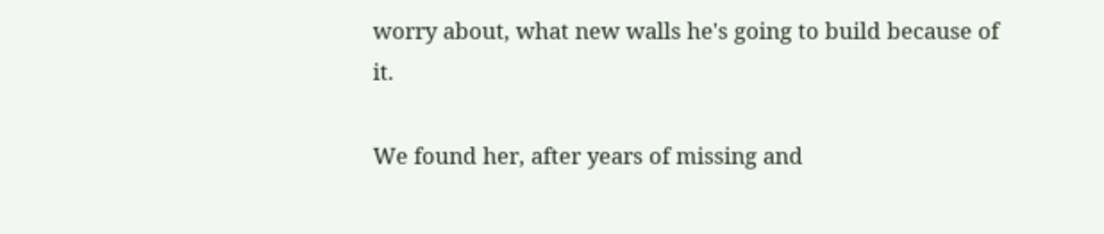worry about, what new walls he's going to build because of it.

We found her, after years of missing and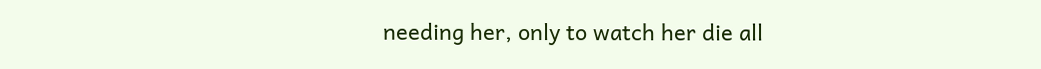needing her, only to watch her die all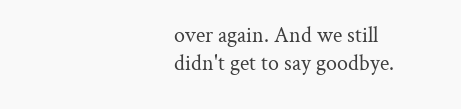over again. And we still didn't get to say goodbye.